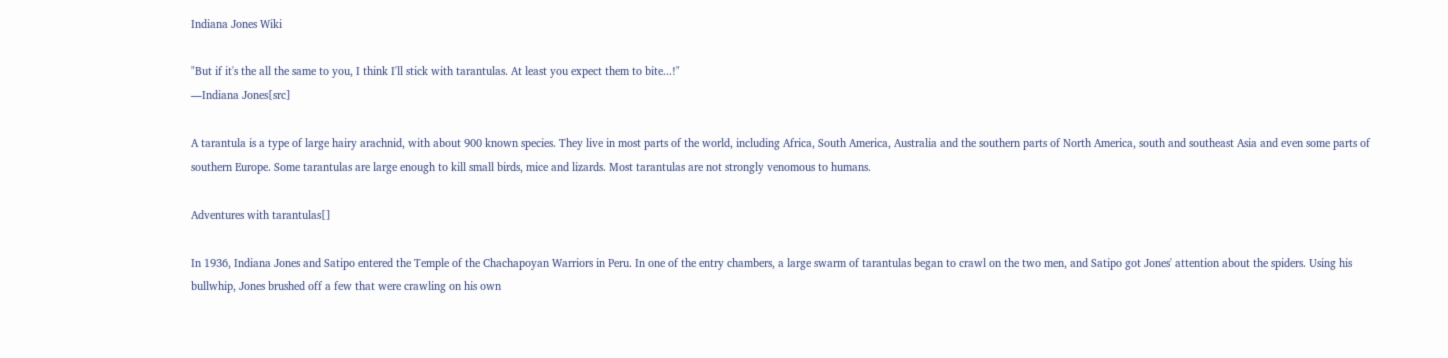Indiana Jones Wiki

"But if it's the all the same to you, I think I'll stick with tarantulas. At least you expect them to bite...!"
―Indiana Jones[src]

A tarantula is a type of large hairy arachnid, with about 900 known species. They live in most parts of the world, including Africa, South America, Australia and the southern parts of North America, south and southeast Asia and even some parts of southern Europe. Some tarantulas are large enough to kill small birds, mice and lizards. Most tarantulas are not strongly venomous to humans.

Adventures with tarantulas[]

In 1936, Indiana Jones and Satipo entered the Temple of the Chachapoyan Warriors in Peru. In one of the entry chambers, a large swarm of tarantulas began to crawl on the two men, and Satipo got Jones' attention about the spiders. Using his bullwhip, Jones brushed off a few that were crawling on his own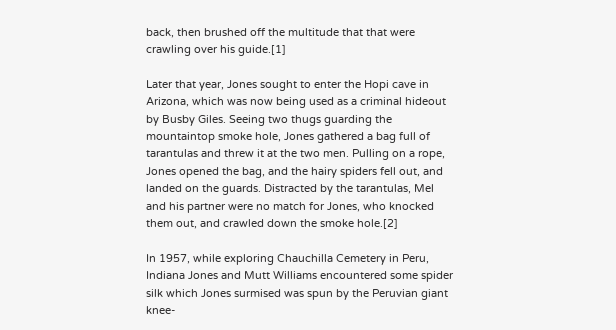back, then brushed off the multitude that that were crawling over his guide.[1]

Later that year, Jones sought to enter the Hopi cave in Arizona, which was now being used as a criminal hideout by Busby Giles. Seeing two thugs guarding the mountaintop smoke hole, Jones gathered a bag full of tarantulas and threw it at the two men. Pulling on a rope, Jones opened the bag, and the hairy spiders fell out, and landed on the guards. Distracted by the tarantulas, Mel and his partner were no match for Jones, who knocked them out, and crawled down the smoke hole.[2]

In 1957, while exploring Chauchilla Cemetery in Peru, Indiana Jones and Mutt Williams encountered some spider silk which Jones surmised was spun by the Peruvian giant knee-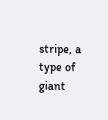stripe, a type of giant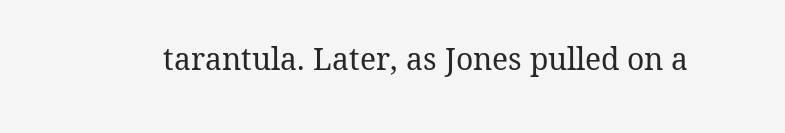tarantula. Later, as Jones pulled on a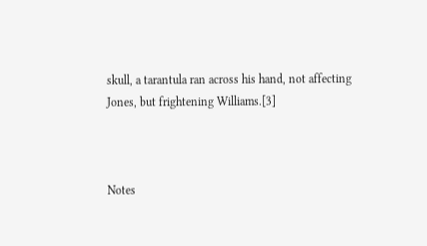skull, a tarantula ran across his hand, not affecting Jones, but frightening Williams.[3]



Notes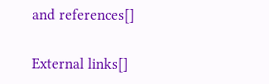and references[]

External links[]